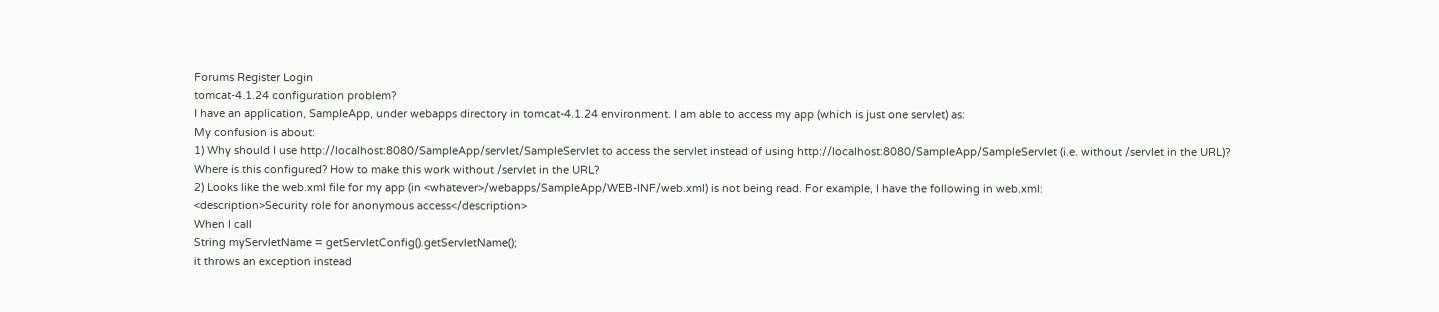Forums Register Login
tomcat-4.1.24 configuration problem?
I have an application, SampleApp, under webapps directory in tomcat-4.1.24 environment. I am able to access my app (which is just one servlet) as:
My confusion is about:
1) Why should I use http://localhost:8080/SampleApp/servlet/SampleServlet to access the servlet instead of using http://localhost:8080/SampleApp/SampleServlet (i.e. without /servlet in the URL)? Where is this configured? How to make this work without /servlet in the URL?
2) Looks like the web.xml file for my app (in <whatever>/webapps/SampleApp/WEB-INF/web.xml) is not being read. For example, I have the following in web.xml:
<description>Security role for anonymous access</description>
When I call
String myServletName = getServletConfig().getServletName();
it throws an exception instead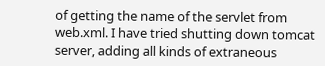of getting the name of the servlet from web.xml. I have tried shutting down tomcat server, adding all kinds of extraneous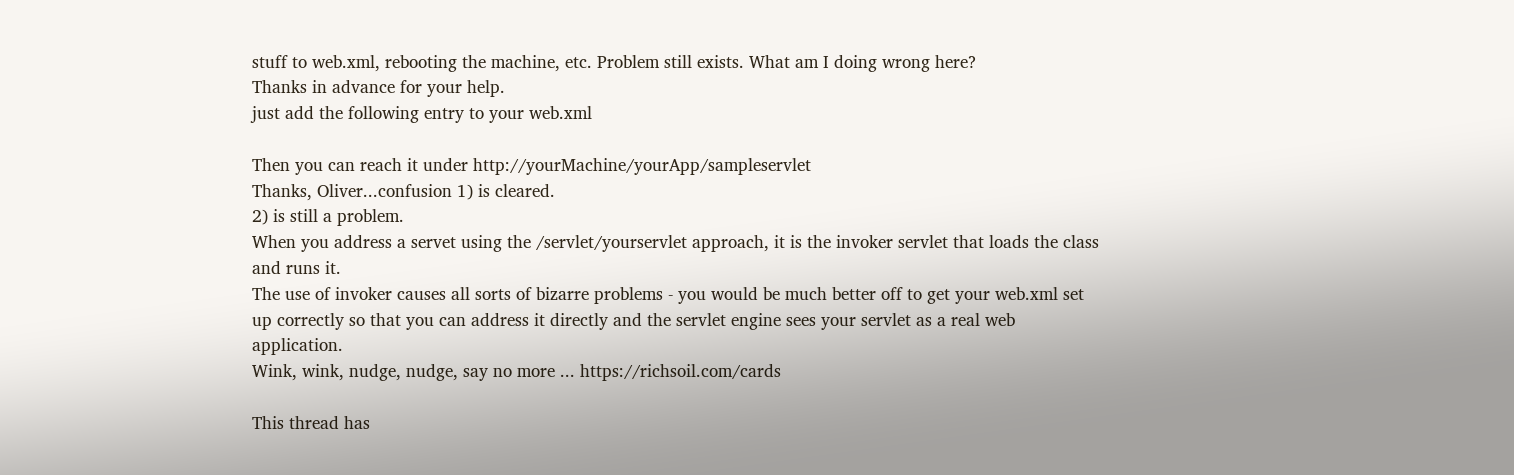stuff to web.xml, rebooting the machine, etc. Problem still exists. What am I doing wrong here?
Thanks in advance for your help.
just add the following entry to your web.xml

Then you can reach it under http://yourMachine/yourApp/sampleservlet
Thanks, Oliver...confusion 1) is cleared.
2) is still a problem.
When you address a servet using the /servlet/yourservlet approach, it is the invoker servlet that loads the class and runs it.
The use of invoker causes all sorts of bizarre problems - you would be much better off to get your web.xml set up correctly so that you can address it directly and the servlet engine sees your servlet as a real web application.
Wink, wink, nudge, nudge, say no more ... https://richsoil.com/cards

This thread has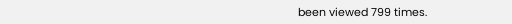been viewed 799 times.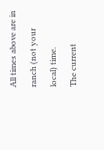All times above are in ranch (not your local) time.
The current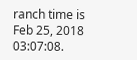ranch time is
Feb 25, 2018 03:07:08.